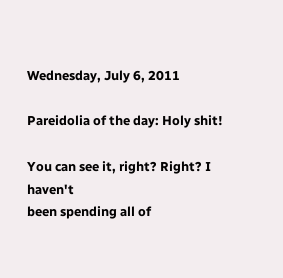Wednesday, July 6, 2011

Pareidolia of the day: Holy shit!

You can see it, right? Right? I haven't
been spending all of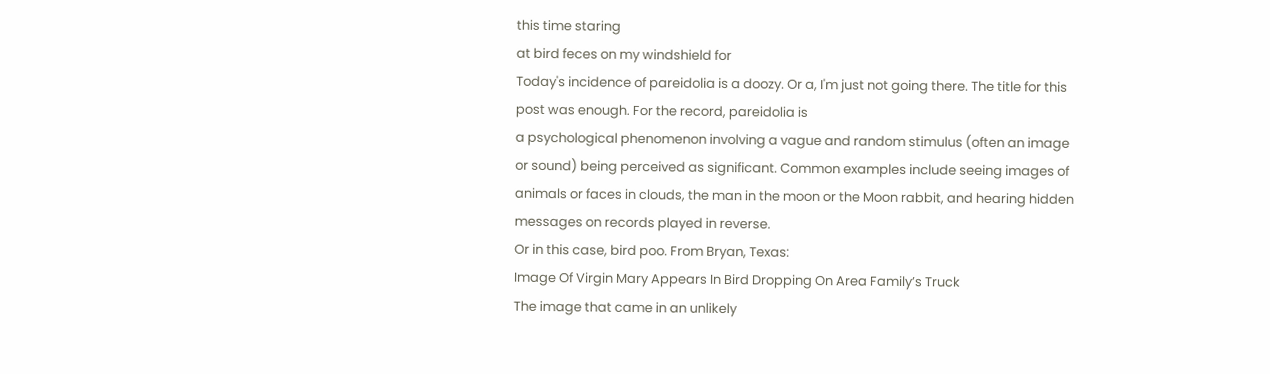this time staring
at bird feces on my windshield for
Today's incidence of pareidolia is a doozy. Or a, I'm just not going there. The title for this post was enough. For the record, pareidolia is
a psychological phenomenon involving a vague and random stimulus (often an image or sound) being perceived as significant. Common examples include seeing images of animals or faces in clouds, the man in the moon or the Moon rabbit, and hearing hidden messages on records played in reverse.
Or in this case, bird poo. From Bryan, Texas:
Image Of Virgin Mary Appears In Bird Dropping On Area Family’s Truck
The image that came in an unlikely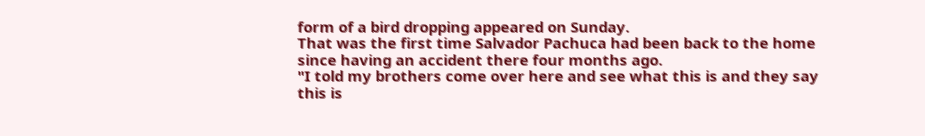form of a bird dropping appeared on Sunday.
That was the first time Salvador Pachuca had been back to the home since having an accident there four months ago.
"I told my brothers come over here and see what this is and they say this is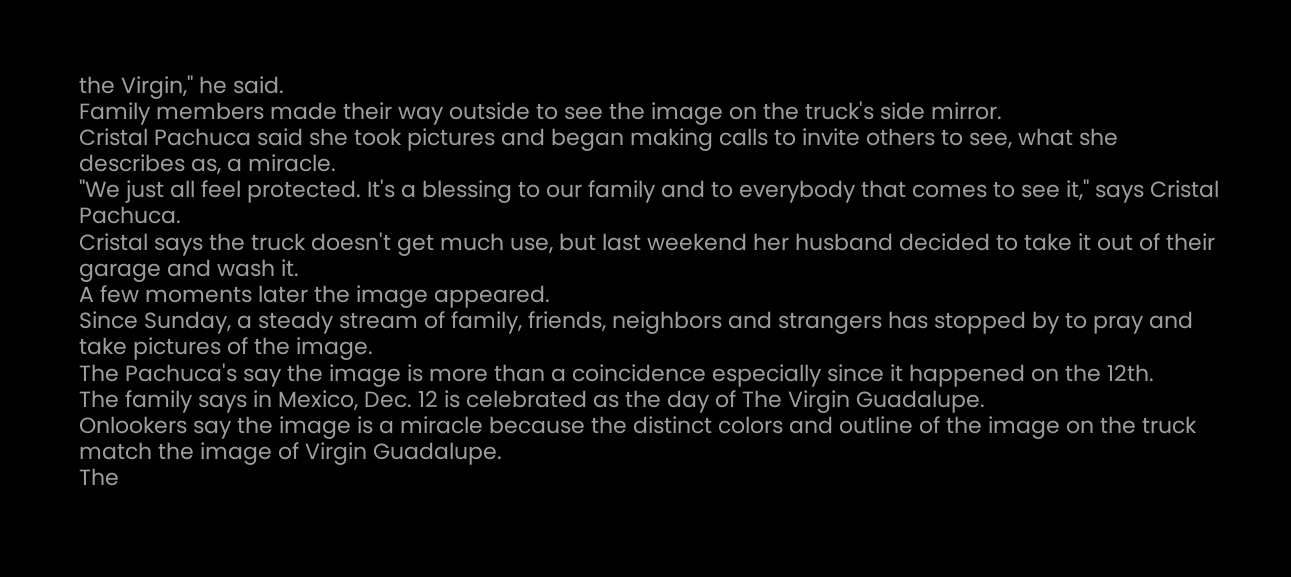the Virgin," he said.
Family members made their way outside to see the image on the truck's side mirror.
Cristal Pachuca said she took pictures and began making calls to invite others to see, what she describes as, a miracle.
"We just all feel protected. It's a blessing to our family and to everybody that comes to see it," says Cristal Pachuca.
Cristal says the truck doesn't get much use, but last weekend her husband decided to take it out of their garage and wash it.
A few moments later the image appeared.
Since Sunday, a steady stream of family, friends, neighbors and strangers has stopped by to pray and take pictures of the image.
The Pachuca's say the image is more than a coincidence especially since it happened on the 12th.
The family says in Mexico, Dec. 12 is celebrated as the day of The Virgin Guadalupe.
Onlookers say the image is a miracle because the distinct colors and outline of the image on the truck match the image of Virgin Guadalupe.
The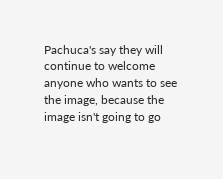Pachuca's say they will continue to welcome anyone who wants to see the image, because the image isn't going to go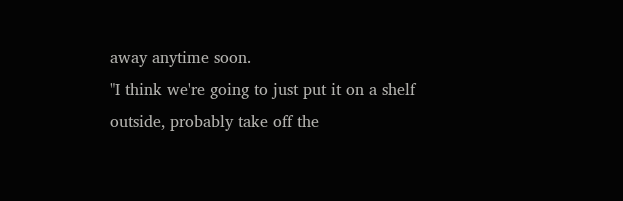away anytime soon.
"I think we're going to just put it on a shelf outside, probably take off the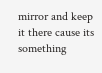mirror and keep it there cause its something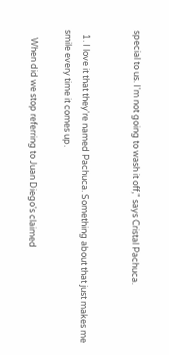special to us. I'm not going to wash it off," says Cristal Pachuca.


  1. I love it that they're named Pachuca. Something about that just makes me smile every time it comes up.

    When did we stop referring to Juan Diego's claimed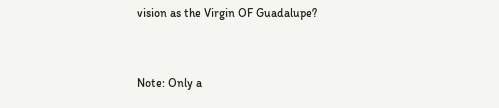vision as the Virgin OF Guadalupe?


Note: Only a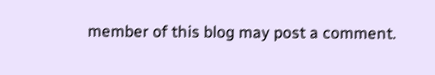member of this blog may post a comment.